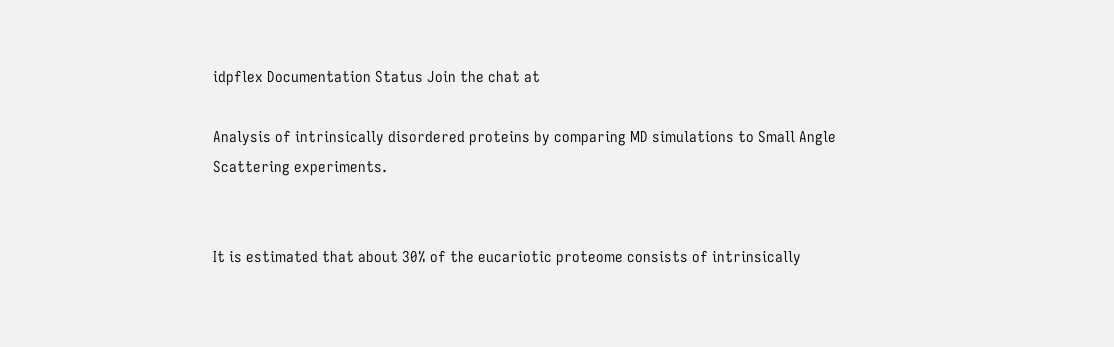idpflex Documentation Status Join the chat at

Analysis of intrinsically disordered proteins by comparing MD simulations to Small Angle Scattering experiments.


It is estimated that about 30% of the eucariotic proteome consists of intrinsically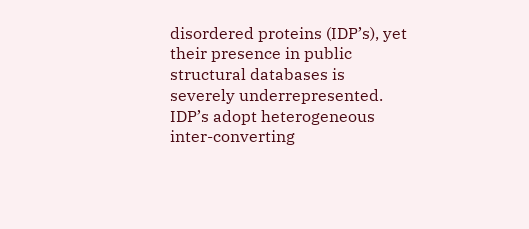disordered proteins (IDP’s), yet their presence in public structural databases is severely underrepresented. IDP’s adopt heterogeneous inter-converting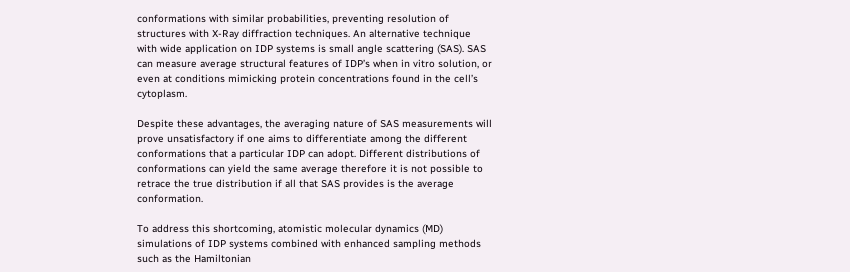conformations with similar probabilities, preventing resolution of structures with X-Ray diffraction techniques. An alternative technique with wide application on IDP systems is small angle scattering (SAS). SAS can measure average structural features of IDP’s when in vitro solution, or even at conditions mimicking protein concentrations found in the cell’s cytoplasm.

Despite these advantages, the averaging nature of SAS measurements will prove unsatisfactory if one aims to differentiate among the different conformations that a particular IDP can adopt. Different distributions of conformations can yield the same average therefore it is not possible to retrace the true distribution if all that SAS provides is the average conformation.

To address this shortcoming, atomistic molecular dynamics (MD) simulations of IDP systems combined with enhanced sampling methods such as the Hamiltonian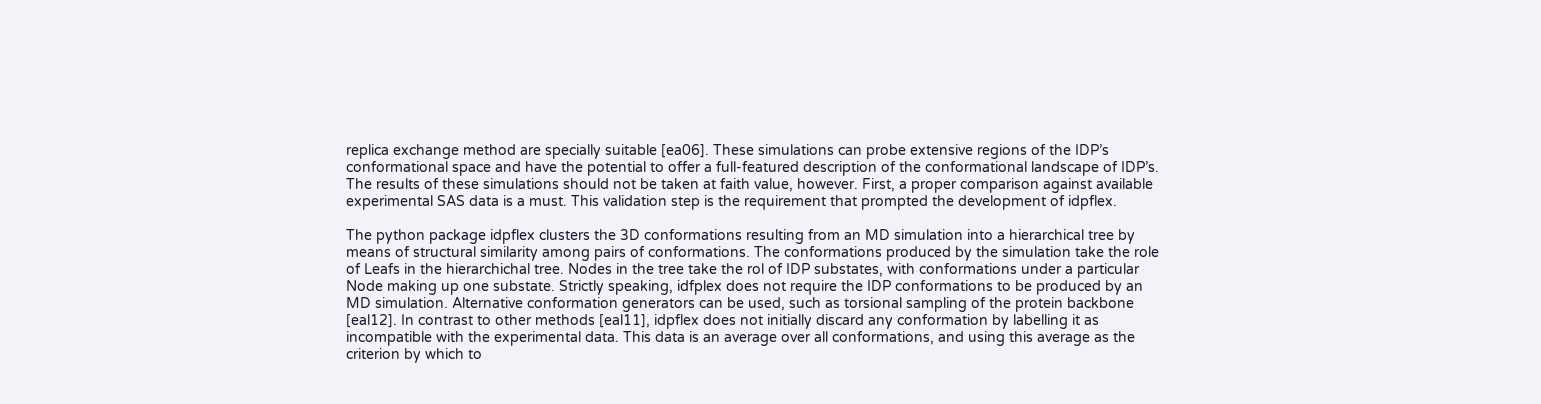replica exchange method are specially suitable [ea06]. These simulations can probe extensive regions of the IDP’s conformational space and have the potential to offer a full-featured description of the conformational landscape of IDP’s. The results of these simulations should not be taken at faith value, however. First, a proper comparison against available experimental SAS data is a must. This validation step is the requirement that prompted the development of idpflex.

The python package idpflex clusters the 3D conformations resulting from an MD simulation into a hierarchical tree by means of structural similarity among pairs of conformations. The conformations produced by the simulation take the role of Leafs in the hierarchichal tree. Nodes in the tree take the rol of IDP substates, with conformations under a particular Node making up one substate. Strictly speaking, idfplex does not require the IDP conformations to be produced by an MD simulation. Alternative conformation generators can be used, such as torsional sampling of the protein backbone [eal12]. In contrast to other methods [eal11], idpflex does not initially discard any conformation by labelling it as incompatible with the experimental data. This data is an average over all conformations, and using this average as the criterion by which to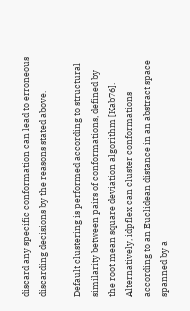discard any specific conformation can lead to erroneous discarding decisions by the reasons stated above.

Default clustering is performed according to structural similarity between pairs of conformations, defined by the root mean square deviation algorithm [Kab76]. Alternatively, idpflex can cluster conformations according to an Euclidean distance in an abstract space spanned by a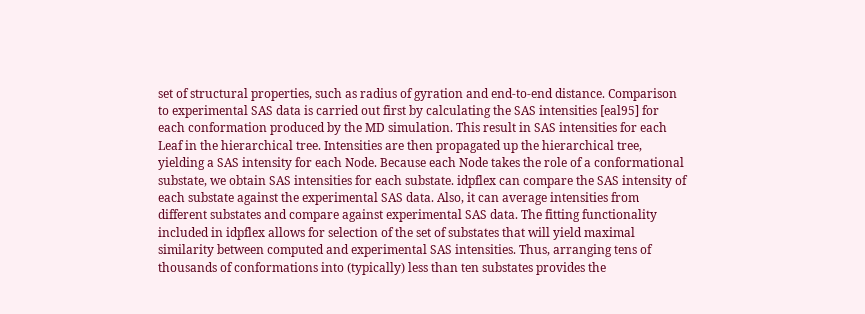set of structural properties, such as radius of gyration and end-to-end distance. Comparison to experimental SAS data is carried out first by calculating the SAS intensities [eal95] for each conformation produced by the MD simulation. This result in SAS intensities for each Leaf in the hierarchical tree. Intensities are then propagated up the hierarchical tree, yielding a SAS intensity for each Node. Because each Node takes the role of a conformational substate, we obtain SAS intensities for each substate. idpflex can compare the SAS intensity of each substate against the experimental SAS data. Also, it can average intensities from different substates and compare against experimental SAS data. The fitting functionality included in idpflex allows for selection of the set of substates that will yield maximal similarity between computed and experimental SAS intensities. Thus, arranging tens of thousands of conformations into (typically) less than ten substates provides the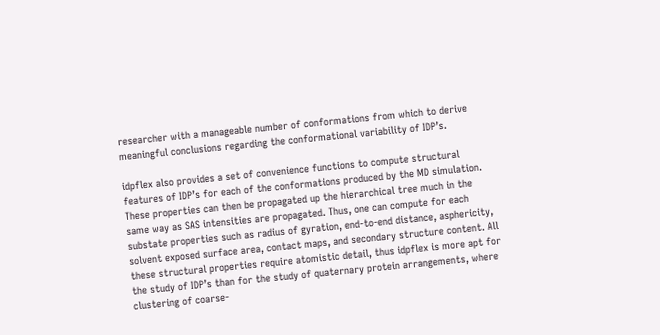researcher with a manageable number of conformations from which to derive meaningful conclusions regarding the conformational variability of IDP’s.

idpflex also provides a set of convenience functions to compute structural features of IDP’s for each of the conformations produced by the MD simulation. These properties can then be propagated up the hierarchical tree much in the same way as SAS intensities are propagated. Thus, one can compute for each substate properties such as radius of gyration, end-to-end distance, asphericity, solvent exposed surface area, contact maps, and secondary structure content. All these structural properties require atomistic detail, thus idpflex is more apt for the study of IDP’s than for the study of quaternary protein arrangements, where clustering of coarse-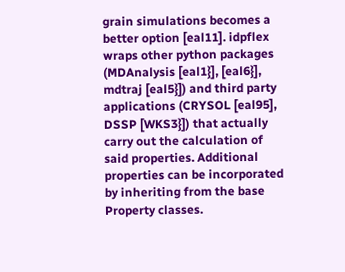grain simulations becomes a better option [eal11]. idpflex wraps other python packages (MDAnalysis [eal1}], [eal6}], mdtraj [eal5}]) and third party applications (CRYSOL [eal95], DSSP [WKS3}]) that actually carry out the calculation of said properties. Additional properties can be incorporated by inheriting from the base Property classes.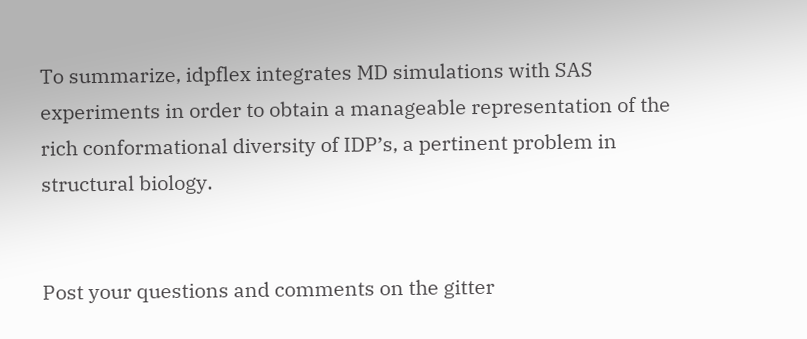To summarize, idpflex integrates MD simulations with SAS experiments in order to obtain a manageable representation of the rich conformational diversity of IDP’s, a pertinent problem in structural biology.


Post your questions and comments on the gitter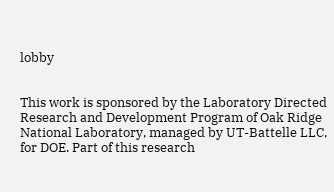lobby


This work is sponsored by the Laboratory Directed Research and Development Program of Oak Ridge National Laboratory, managed by UT-Battelle LLC, for DOE. Part of this research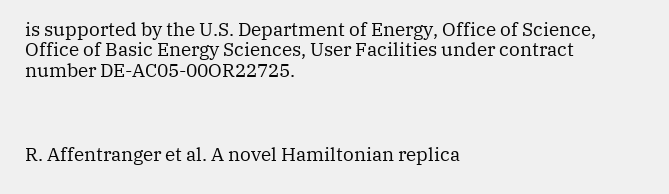is supported by the U.S. Department of Energy, Office of Science, Office of Basic Energy Sciences, User Facilities under contract number DE-AC05-00OR22725.



R. Affentranger et al. A novel Hamiltonian replica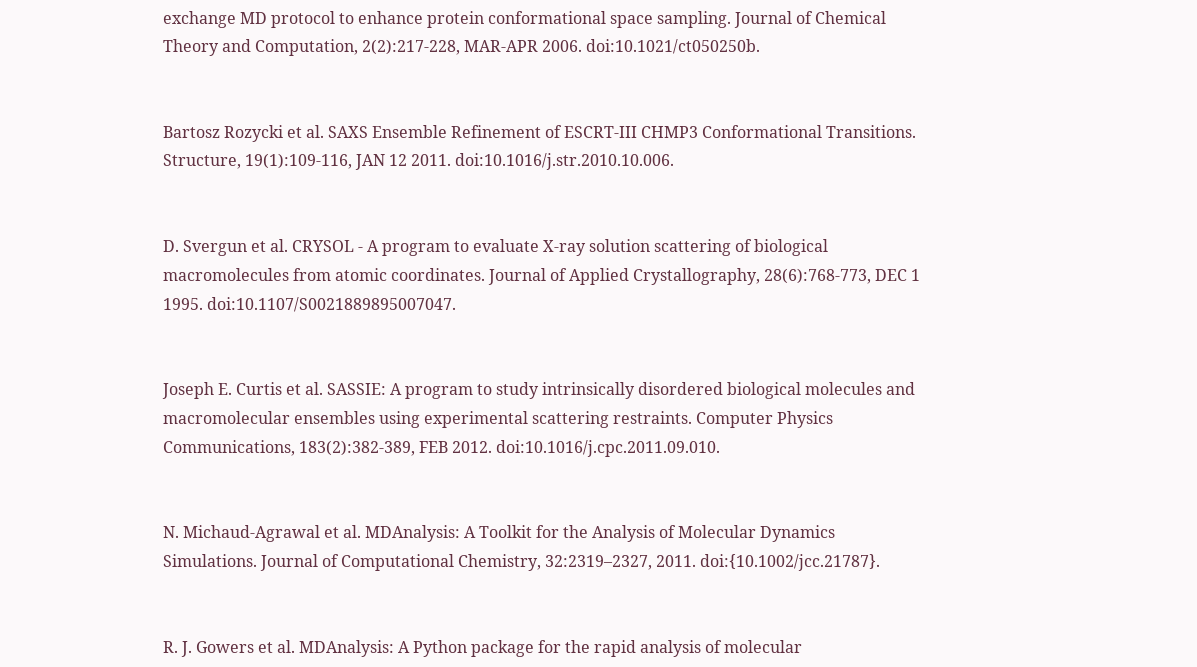exchange MD protocol to enhance protein conformational space sampling. Journal of Chemical Theory and Computation, 2(2):217-228, MAR-APR 2006. doi:10.1021/ct050250b.


Bartosz Rozycki et al. SAXS Ensemble Refinement of ESCRT-III CHMP3 Conformational Transitions. Structure, 19(1):109-116, JAN 12 2011. doi:10.1016/j.str.2010.10.006.


D. Svergun et al. CRYSOL - A program to evaluate X-ray solution scattering of biological macromolecules from atomic coordinates. Journal of Applied Crystallography, 28(6):768-773, DEC 1 1995. doi:10.1107/S0021889895007047.


Joseph E. Curtis et al. SASSIE: A program to study intrinsically disordered biological molecules and macromolecular ensembles using experimental scattering restraints. Computer Physics Communications, 183(2):382-389, FEB 2012. doi:10.1016/j.cpc.2011.09.010.


N. Michaud-Agrawal et al. MDAnalysis: A Toolkit for the Analysis of Molecular Dynamics Simulations. Journal of Computational Chemistry, 32:2319–2327, 2011. doi:{10.1002/jcc.21787}.


R. J. Gowers et al. MDAnalysis: A Python package for the rapid analysis of molecular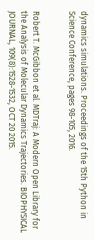dynamics simulations. Proceedings of the 15th Python in Science Conference, pages 98-105, 2016.


Robert T. McGibbon et al. MDTraj: A Modern Open Library for the Analysis of Molecular Dynamics Trajectories. BIOPHYSICAL JOURNAL, 109(8):1528-1532, OCT 20 2015.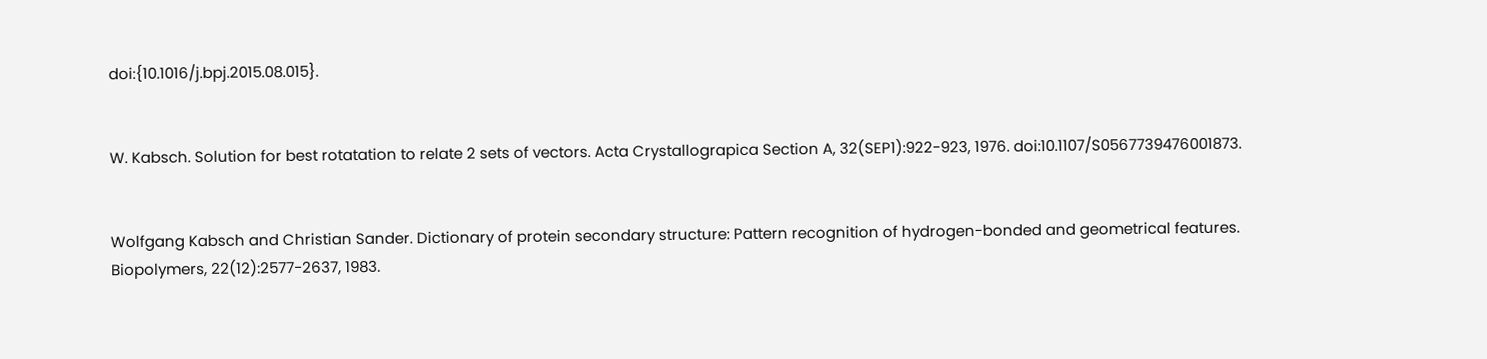doi:{10.1016/j.bpj.2015.08.015}.


W. Kabsch. Solution for best rotatation to relate 2 sets of vectors. Acta Crystallograpica Section A, 32(SEP1):922-923, 1976. doi:10.1107/S0567739476001873.


Wolfgang Kabsch and Christian Sander. Dictionary of protein secondary structure: Pattern recognition of hydrogen-bonded and geometrical features. Biopolymers, 22(12):2577-2637, 1983.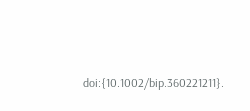doi:{10.1002/bip.360221211}.